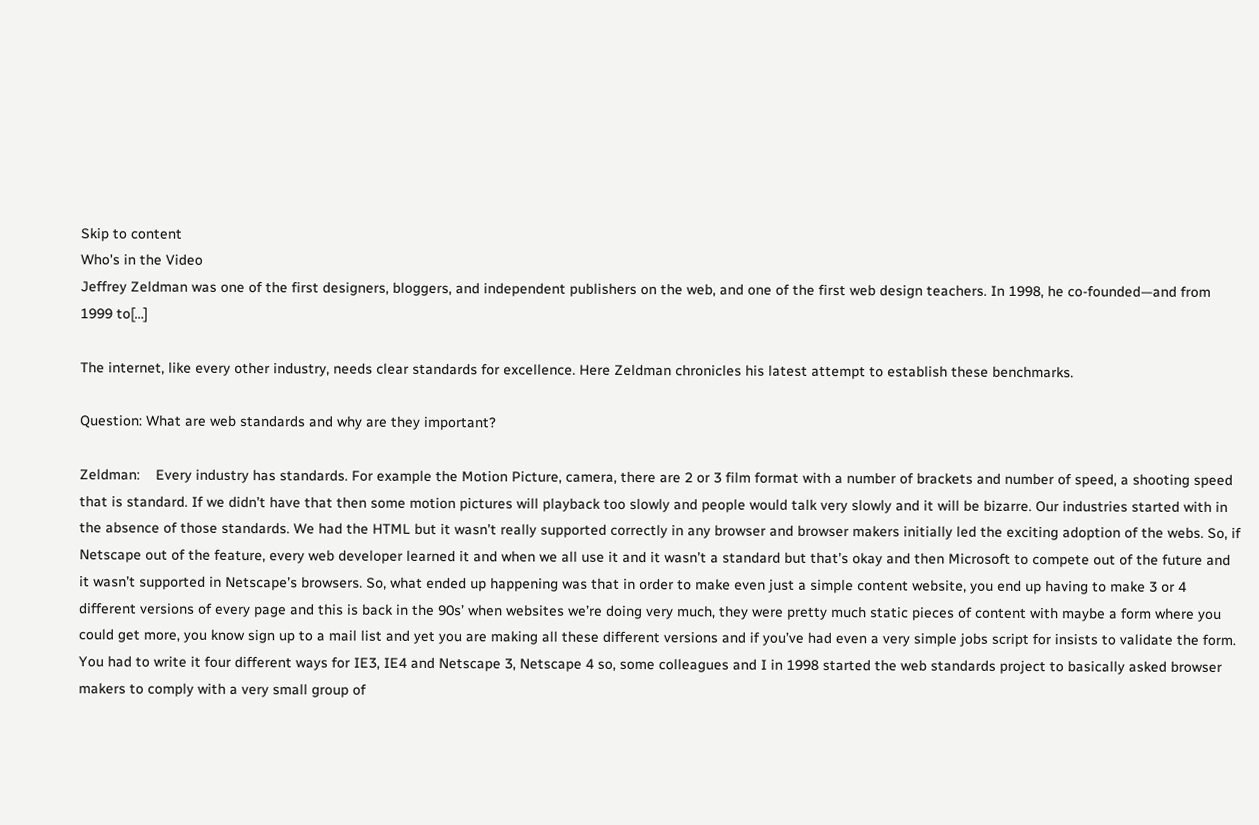Skip to content
Who's in the Video
Jeffrey Zeldman was one of the first designers, bloggers, and independent publishers on the web, and one of the first web design teachers. In 1998, he co-founded—and from 1999 to[…]

The internet, like every other industry, needs clear standards for excellence. Here Zeldman chronicles his latest attempt to establish these benchmarks.

Question: What are web standards and why are they important?

Zeldman:    Every industry has standards. For example the Motion Picture, camera, there are 2 or 3 film format with a number of brackets and number of speed, a shooting speed that is standard. If we didn’t have that then some motion pictures will playback too slowly and people would talk very slowly and it will be bizarre. Our industries started with in the absence of those standards. We had the HTML but it wasn’t really supported correctly in any browser and browser makers initially led the exciting adoption of the webs. So, if Netscape out of the feature, every web developer learned it and when we all use it and it wasn’t a standard but that’s okay and then Microsoft to compete out of the future and it wasn’t supported in Netscape’s browsers. So, what ended up happening was that in order to make even just a simple content website, you end up having to make 3 or 4 different versions of every page and this is back in the 90s’ when websites we’re doing very much, they were pretty much static pieces of content with maybe a form where you could get more, you know sign up to a mail list and yet you are making all these different versions and if you’ve had even a very simple jobs script for insists to validate the form. You had to write it four different ways for IE3, IE4 and Netscape 3, Netscape 4 so, some colleagues and I in 1998 started the web standards project to basically asked browser makers to comply with a very small group of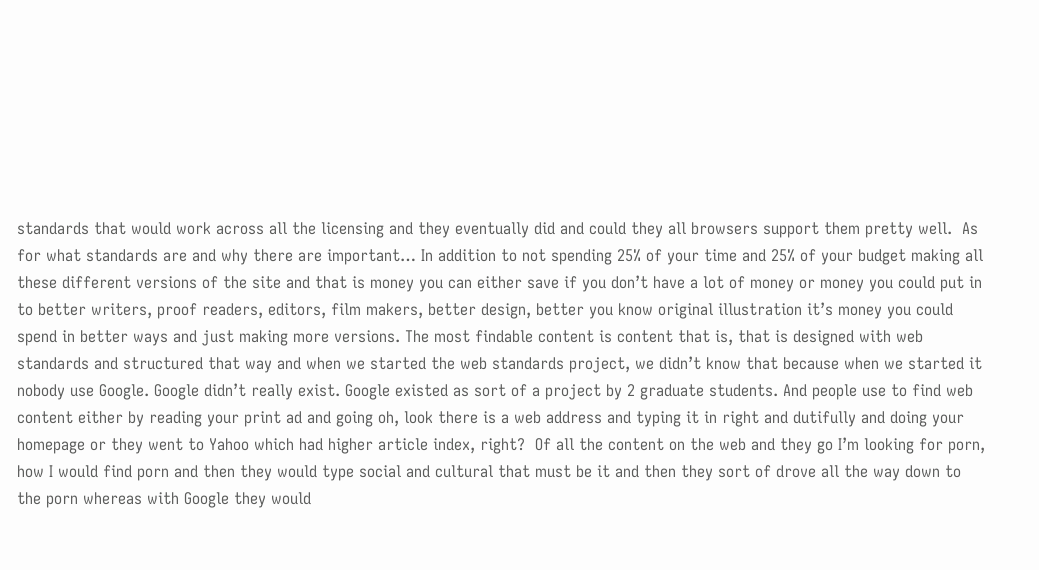standards that would work across all the licensing and they eventually did and could they all browsers support them pretty well.  As for what standards are and why there are important… In addition to not spending 25% of your time and 25% of your budget making all these different versions of the site and that is money you can either save if you don’t have a lot of money or money you could put in to better writers, proof readers, editors, film makers, better design, better you know original illustration it’s money you could spend in better ways and just making more versions. The most findable content is content that is, that is designed with web standards and structured that way and when we started the web standards project, we didn’t know that because when we started it nobody use Google. Google didn’t really exist. Google existed as sort of a project by 2 graduate students. And people use to find web content either by reading your print ad and going oh, look there is a web address and typing it in right and dutifully and doing your homepage or they went to Yahoo which had higher article index, right?  Of all the content on the web and they go I’m looking for porn, how I would find porn and then they would type social and cultural that must be it and then they sort of drove all the way down to the porn whereas with Google they would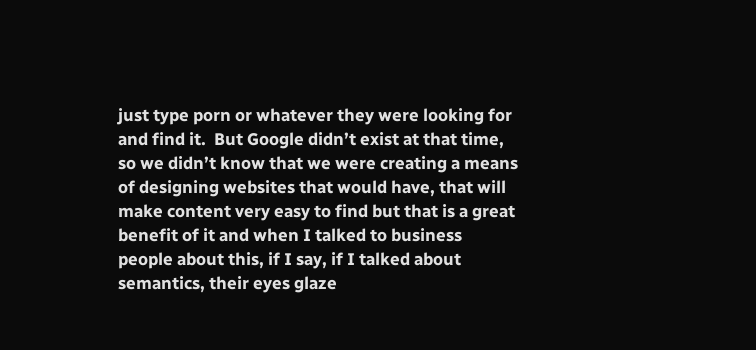just type porn or whatever they were looking for and find it.  But Google didn’t exist at that time, so we didn’t know that we were creating a means of designing websites that would have, that will make content very easy to find but that is a great benefit of it and when I talked to business people about this, if I say, if I talked about semantics, their eyes glaze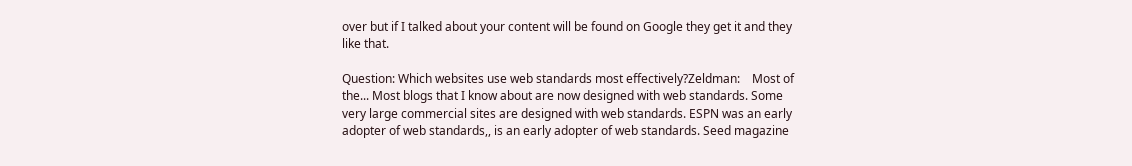over but if I talked about your content will be found on Google they get it and they like that.

Question: Which websites use web standards most effectively?Zeldman:    Most of the... Most blogs that I know about are now designed with web standards. Some very large commercial sites are designed with web standards. ESPN was an early adopter of web standards,, is an early adopter of web standards. Seed magazine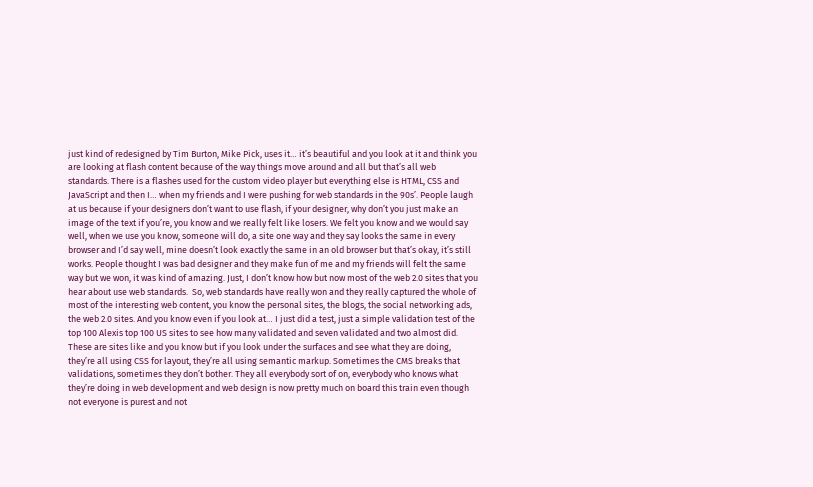just kind of redesigned by Tim Burton, Mike Pick, uses it… it’s beautiful and you look at it and think you are looking at flash content because of the way things move around and all but that’s all web standards. There is a flashes used for the custom video player but everything else is HTML, CSS and JavaScript and then I… when my friends and I were pushing for web standards in the 90s’. People laugh at us because if your designers don’t want to use flash, if your designer, why don’t you just make an image of the text if you’re, you know and we really felt like losers. We felt you know and we would say well, when we use you know, someone will do, a site one way and they say looks the same in every browser and I’d say well, mine doesn’t look exactly the same in an old browser but that’s okay, it’s still works. People thought I was bad designer and they make fun of me and my friends will felt the same way but we won, it was kind of amazing. Just, I don’t know how but now most of the web 2.0 sites that you hear about use web standards.  So, web standards have really won and they really captured the whole of most of the interesting web content, you know the personal sites, the blogs, the social networking ads, the web 2.0 sites. And you know even if you look at… I just did a test, just a simple validation test of the top 100 Alexis top 100 US sites to see how many validated and seven validated and two almost did. These are sites like and you know but if you look under the surfaces and see what they are doing, they’re all using CSS for layout, they’re all using semantic markup. Sometimes the CMS breaks that validations, sometimes they don’t bother. They all everybody sort of on, everybody who knows what they’re doing in web development and web design is now pretty much on board this train even though not everyone is purest and not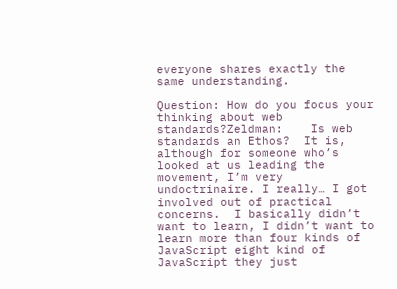everyone shares exactly the same understanding.

Question: How do you focus your thinking about web standards?Zeldman:    Is web standards an Ethos?  It is, although for someone who’s looked at us leading the movement, I’m very undoctrinaire. I really… I got involved out of practical concerns.  I basically didn’t want to learn, I didn’t want to learn more than four kinds of JavaScript eight kind of JavaScript they just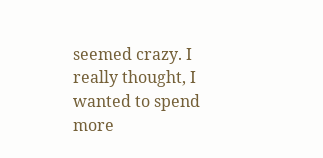seemed crazy. I really thought, I wanted to spend more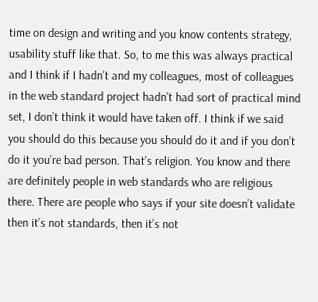time on design and writing and you know contents strategy, usability stuff like that. So, to me this was always practical and I think if I hadn’t and my colleagues, most of colleagues in the web standard project hadn’t had sort of practical mind set, I don’t think it would have taken off. I think if we said you should do this because you should do it and if you don’t do it you’re bad person. That’s religion. You know and there are definitely people in web standards who are religious there. There are people who says if your site doesn’t validate then it’s not standards, then it’s not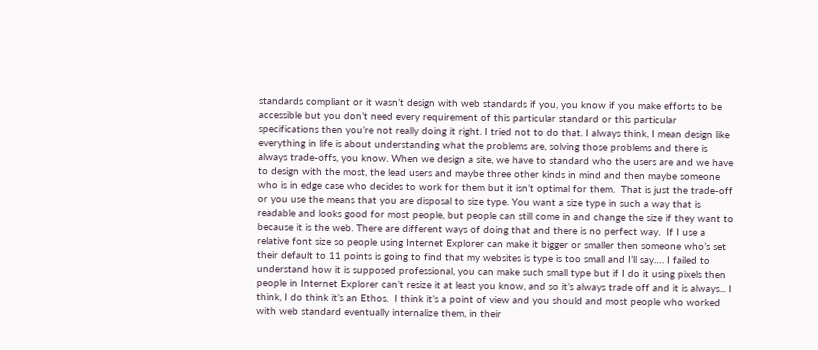standards compliant or it wasn’t design with web standards if you, you know if you make efforts to be accessible but you don’t need every requirement of this particular standard or this particular specifications then you’re not really doing it right. I tried not to do that. I always think, I mean design like everything in life is about understanding what the problems are, solving those problems and there is always trade-offs, you know. When we design a site, we have to standard who the users are and we have to design with the most, the lead users and maybe three other kinds in mind and then maybe someone who is in edge case who decides to work for them but it isn’t optimal for them.  That is just the trade-off or you use the means that you are disposal to size type. You want a size type in such a way that is readable and looks good for most people, but people can still come in and change the size if they want to because it is the web. There are different ways of doing that and there is no perfect way.  If I use a relative font size so people using Internet Explorer can make it bigger or smaller then someone who’s set their default to 11 points is going to find that my websites is type is too small and I’ll say…. I failed to understand how it is supposed professional, you can make such small type but if I do it using pixels then people in Internet Explorer can’t resize it at least you know, and so it’s always trade off and it is always... I think, I do think it’s an Ethos.  I think it’s a point of view and you should and most people who worked with web standard eventually internalize them, in their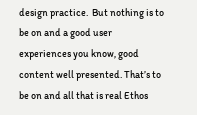design practice.  But nothing is to be on and a good user experiences you know, good content well presented. That’s to be on and all that is real Ethos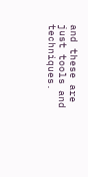and these are just tools and techniques.